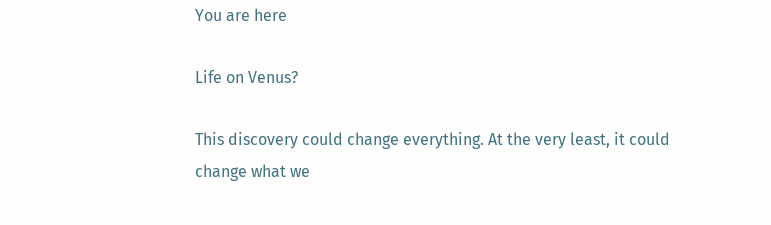You are here

Life on Venus?

This discovery could change everything. At the very least, it could change what we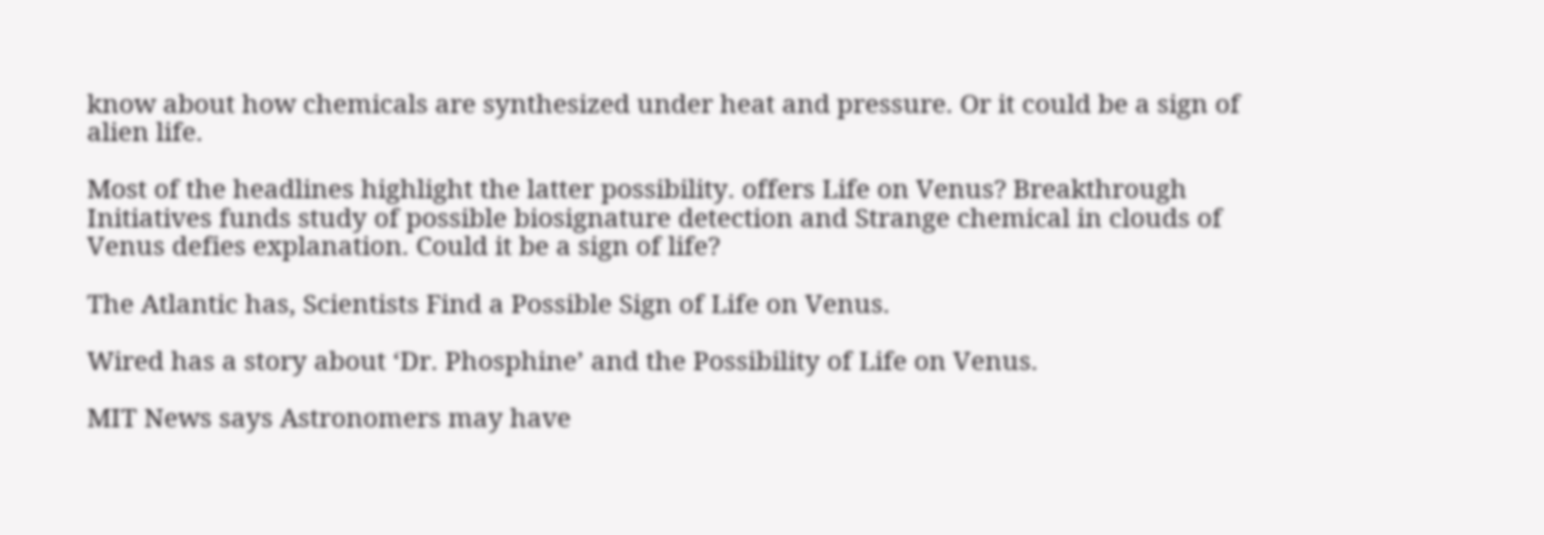know about how chemicals are synthesized under heat and pressure. Or it could be a sign of alien life.

Most of the headlines highlight the latter possibility. offers Life on Venus? Breakthrough Initiatives funds study of possible biosignature detection and Strange chemical in clouds of Venus defies explanation. Could it be a sign of life?

The Atlantic has, Scientists Find a Possible Sign of Life on Venus.

Wired has a story about ‘Dr. Phosphine’ and the Possibility of Life on Venus.

MIT News says Astronomers may have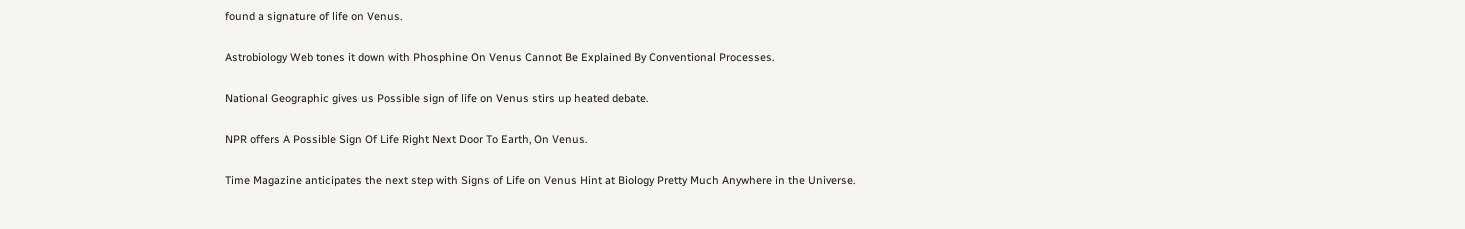found a signature of life on Venus.

Astrobiology Web tones it down with Phosphine On Venus Cannot Be Explained By Conventional Processes.

National Geographic gives us Possible sign of life on Venus stirs up heated debate.

NPR offers A Possible Sign Of Life Right Next Door To Earth, On Venus.

Time Magazine anticipates the next step with Signs of Life on Venus Hint at Biology Pretty Much Anywhere in the Universe.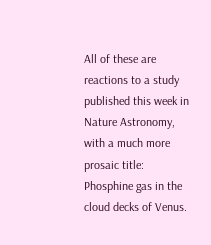All of these are reactions to a study published this week in Nature Astronomy, with a much more prosaic title: Phosphine gas in the cloud decks of Venus.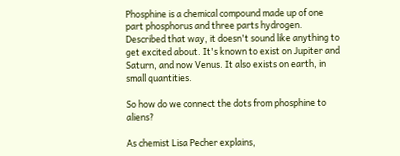Phosphine is a chemical compound made up of one part phosphorus and three parts hydrogen. Described that way, it doesn't sound like anything to get excited about. It's known to exist on Jupiter and Saturn, and now Venus. It also exists on earth, in small quantities.

So how do we connect the dots from phosphine to aliens?

As chemist Lisa Pecher explains,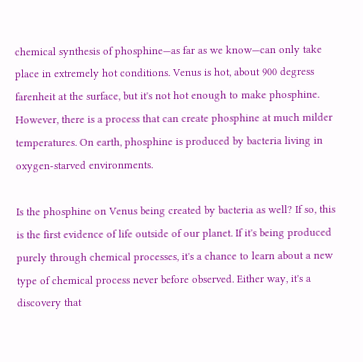chemical synthesis of phosphine—as far as we know—can only take place in extremely hot conditions. Venus is hot, about 900 degress farenheit at the surface, but it's not hot enough to make phosphine. However, there is a process that can create phosphine at much milder temperatures. On earth, phosphine is produced by bacteria living in oxygen-starved environments.

Is the phosphine on Venus being created by bacteria as well? If so, this is the first evidence of life outside of our planet. If it's being produced purely through chemical processes, it's a chance to learn about a new type of chemical process never before observed. Either way, it's a discovery that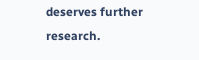deserves further research.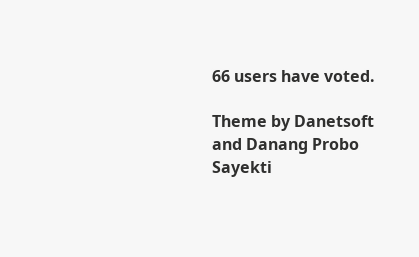66 users have voted.

Theme by Danetsoft and Danang Probo Sayekti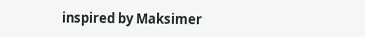inspired by Maksimer